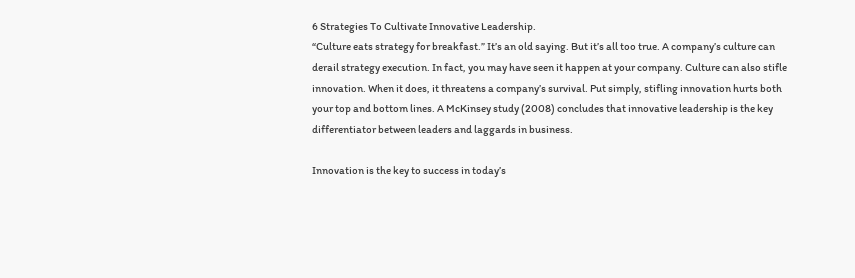6 Strategies To Cultivate Innovative Leadership.
“Culture eats strategy for breakfast.” It’s an old saying. But it’s all too true. A company’s culture can derail strategy execution. In fact, you may have seen it happen at your company. Culture can also stifle innovation. When it does, it threatens a company’s survival. Put simply, stifling innovation hurts both your top and bottom lines. A McKinsey study (2008) concludes that innovative leadership is the key differentiator between leaders and laggards in business.

Innovation is the key to success in today’s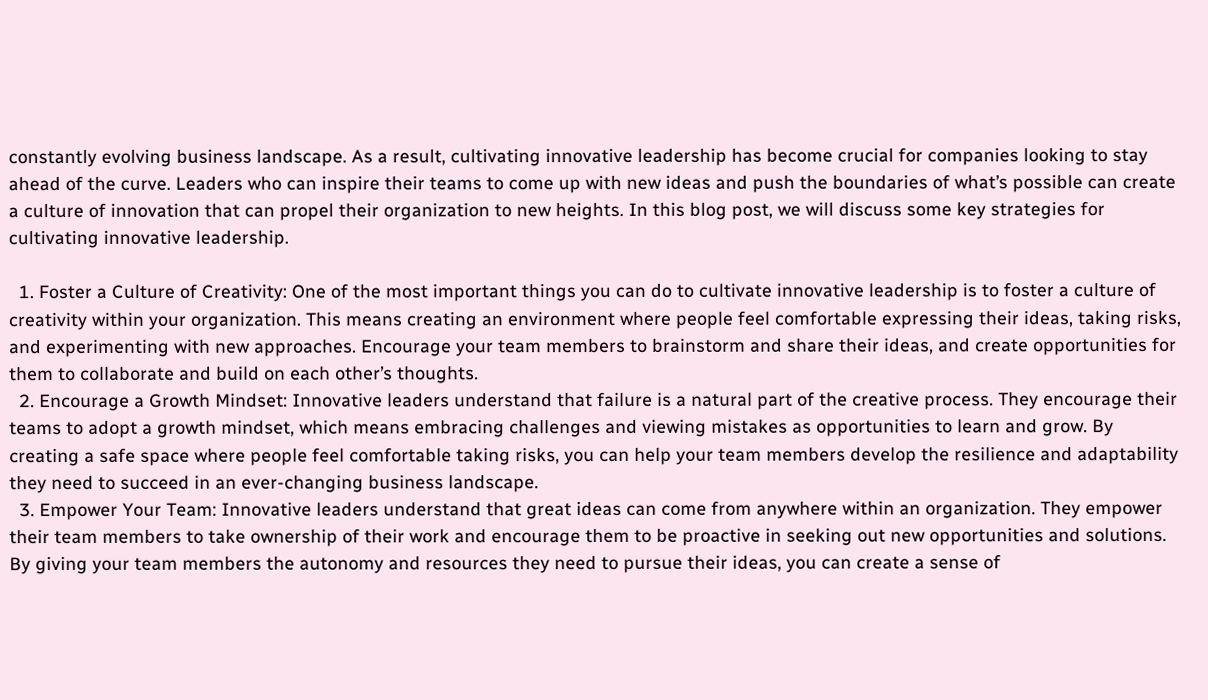constantly evolving business landscape. As a result, cultivating innovative leadership has become crucial for companies looking to stay ahead of the curve. Leaders who can inspire their teams to come up with new ideas and push the boundaries of what’s possible can create a culture of innovation that can propel their organization to new heights. In this blog post, we will discuss some key strategies for cultivating innovative leadership.

  1. Foster a Culture of Creativity: One of the most important things you can do to cultivate innovative leadership is to foster a culture of creativity within your organization. This means creating an environment where people feel comfortable expressing their ideas, taking risks, and experimenting with new approaches. Encourage your team members to brainstorm and share their ideas, and create opportunities for them to collaborate and build on each other’s thoughts.
  2. Encourage a Growth Mindset: Innovative leaders understand that failure is a natural part of the creative process. They encourage their teams to adopt a growth mindset, which means embracing challenges and viewing mistakes as opportunities to learn and grow. By creating a safe space where people feel comfortable taking risks, you can help your team members develop the resilience and adaptability they need to succeed in an ever-changing business landscape.
  3. Empower Your Team: Innovative leaders understand that great ideas can come from anywhere within an organization. They empower their team members to take ownership of their work and encourage them to be proactive in seeking out new opportunities and solutions. By giving your team members the autonomy and resources they need to pursue their ideas, you can create a sense of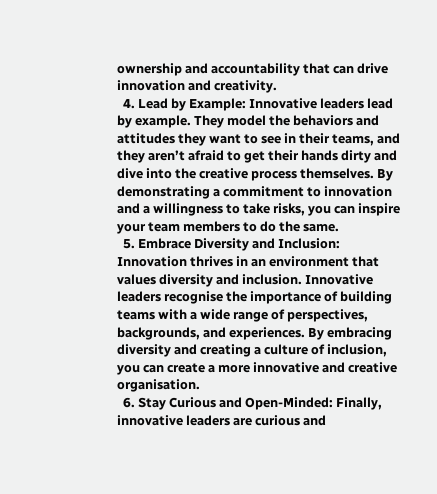ownership and accountability that can drive innovation and creativity.
  4. Lead by Example: Innovative leaders lead by example. They model the behaviors and attitudes they want to see in their teams, and they aren’t afraid to get their hands dirty and dive into the creative process themselves. By demonstrating a commitment to innovation and a willingness to take risks, you can inspire your team members to do the same.
  5. Embrace Diversity and Inclusion: Innovation thrives in an environment that values diversity and inclusion. Innovative leaders recognise the importance of building teams with a wide range of perspectives, backgrounds, and experiences. By embracing diversity and creating a culture of inclusion, you can create a more innovative and creative organisation.
  6. Stay Curious and Open-Minded: Finally, innovative leaders are curious and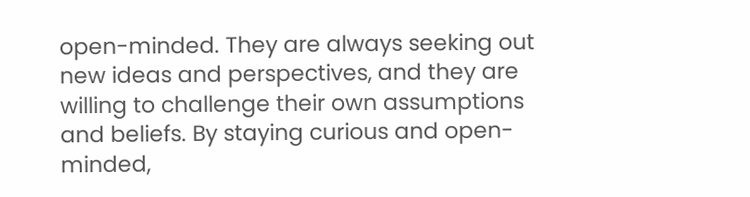open-minded. They are always seeking out new ideas and perspectives, and they are willing to challenge their own assumptions and beliefs. By staying curious and open-minded,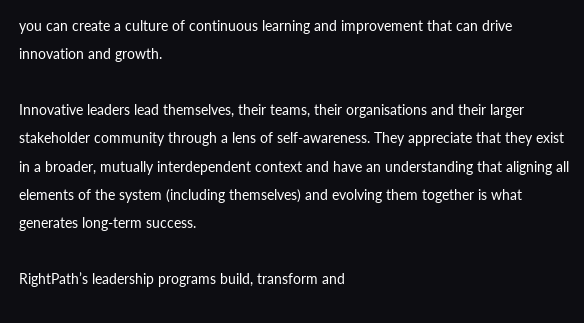you can create a culture of continuous learning and improvement that can drive innovation and growth.

Innovative leaders lead themselves, their teams, their organisations and their larger stakeholder community through a lens of self-awareness. They appreciate that they exist in a broader, mutually interdependent context and have an understanding that aligning all elements of the system (including themselves) and evolving them together is what generates long-term success.

RightPath’s leadership programs build, transform and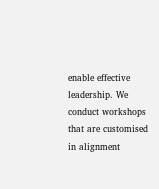enable effective leadership. We conduct workshops that are customised in alignment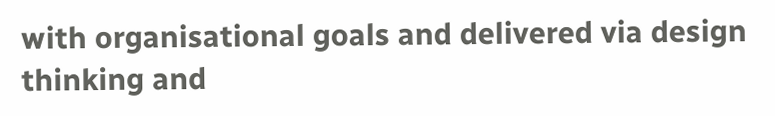with organisational goals and delivered via design thinking and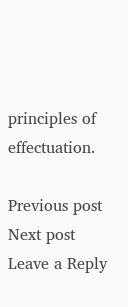principles of effectuation.

Previous post
Next post
Leave a Reply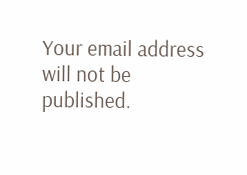Your email address will not be published.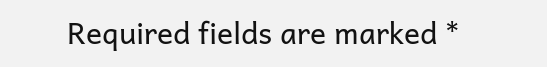Required fields are marked *